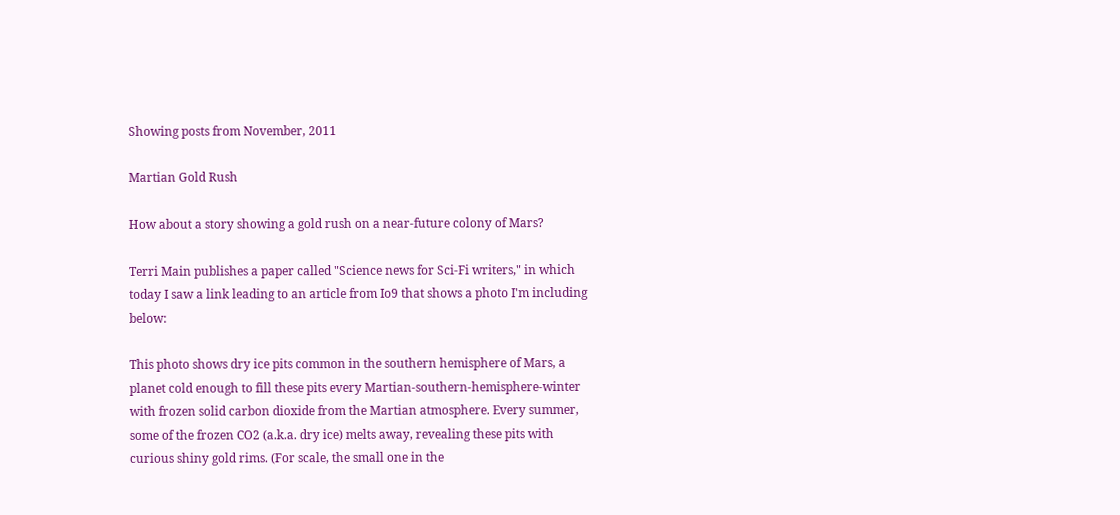Showing posts from November, 2011

Martian Gold Rush

How about a story showing a gold rush on a near-future colony of Mars?

Terri Main publishes a paper called "Science news for Sci-Fi writers," in which today I saw a link leading to an article from Io9 that shows a photo I'm including below:

This photo shows dry ice pits common in the southern hemisphere of Mars, a planet cold enough to fill these pits every Martian-southern-hemisphere-winter with frozen solid carbon dioxide from the Martian atmosphere. Every summer, some of the frozen CO2 (a.k.a. dry ice) melts away, revealing these pits with curious shiny gold rims. (For scale, the small one in the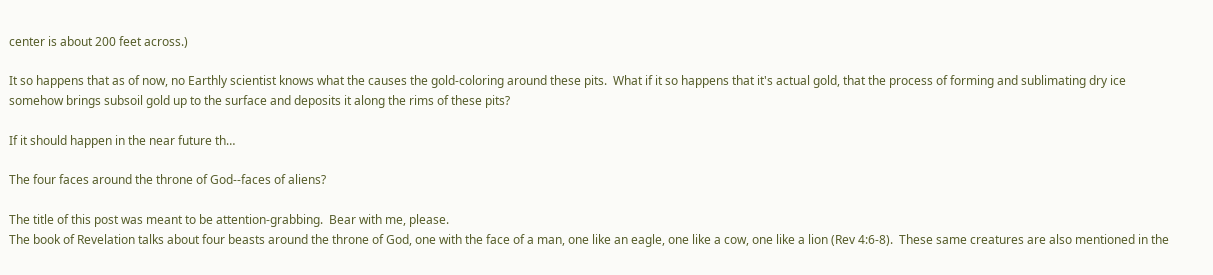center is about 200 feet across.)

It so happens that as of now, no Earthly scientist knows what the causes the gold-coloring around these pits.  What if it so happens that it's actual gold, that the process of forming and sublimating dry ice somehow brings subsoil gold up to the surface and deposits it along the rims of these pits?

If it should happen in the near future th…

The four faces around the throne of God--faces of aliens?

The title of this post was meant to be attention-grabbing.  Bear with me, please.
The book of Revelation talks about four beasts around the throne of God, one with the face of a man, one like an eagle, one like a cow, one like a lion (Rev 4:6-8).  These same creatures are also mentioned in the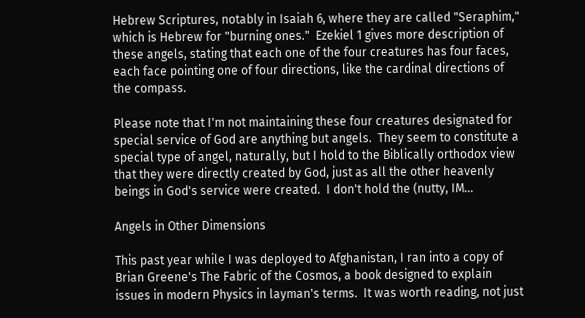Hebrew Scriptures, notably in Isaiah 6, where they are called "Seraphim," which is Hebrew for "burning ones."  Ezekiel 1 gives more description of these angels, stating that each one of the four creatures has four faces, each face pointing one of four directions, like the cardinal directions of the compass.

Please note that I'm not maintaining these four creatures designated for special service of God are anything but angels.  They seem to constitute a special type of angel, naturally, but I hold to the Biblically orthodox view that they were directly created by God, just as all the other heavenly beings in God's service were created.  I don't hold the (nutty, IM…

Angels in Other Dimensions

This past year while I was deployed to Afghanistan, I ran into a copy of Brian Greene's The Fabric of the Cosmos, a book designed to explain issues in modern Physics in layman's terms.  It was worth reading, not just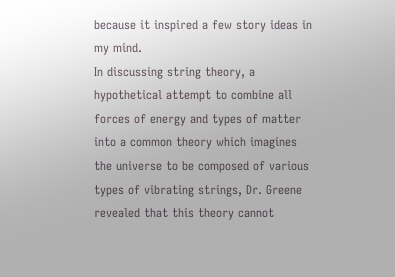because it inspired a few story ideas in my mind.
In discussing string theory, a hypothetical attempt to combine all forces of energy and types of matter into a common theory which imagines the universe to be composed of various types of vibrating strings, Dr. Greene revealed that this theory cannot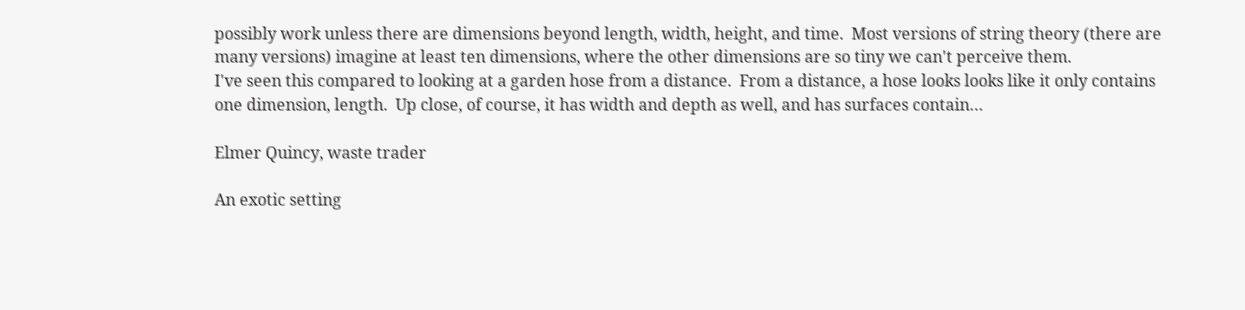possibly work unless there are dimensions beyond length, width, height, and time.  Most versions of string theory (there are many versions) imagine at least ten dimensions, where the other dimensions are so tiny we can't perceive them.
I've seen this compared to looking at a garden hose from a distance.  From a distance, a hose looks looks like it only contains one dimension, length.  Up close, of course, it has width and depth as well, and has surfaces contain…

Elmer Quincy, waste trader

An exotic setting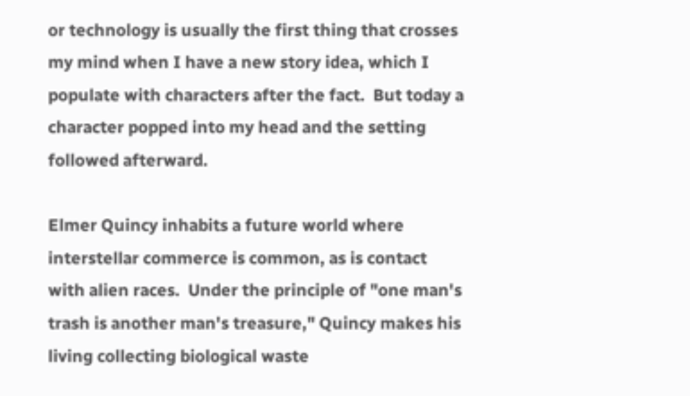or technology is usually the first thing that crosses my mind when I have a new story idea, which I populate with characters after the fact.  But today a character popped into my head and the setting followed afterward.

Elmer Quincy inhabits a future world where interstellar commerce is common, as is contact with alien races.  Under the principle of "one man's trash is another man's treasure," Quincy makes his living collecting biological waste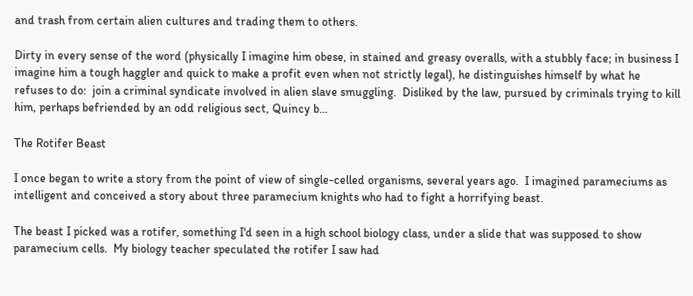and trash from certain alien cultures and trading them to others.

Dirty in every sense of the word (physically I imagine him obese, in stained and greasy overalls, with a stubbly face; in business I imagine him a tough haggler and quick to make a profit even when not strictly legal), he distinguishes himself by what he refuses to do:  join a criminal syndicate involved in alien slave smuggling.  Disliked by the law, pursued by criminals trying to kill him, perhaps befriended by an odd religious sect, Quincy b…

The Rotifer Beast

I once began to write a story from the point of view of single-celled organisms, several years ago.  I imagined parameciums as intelligent and conceived a story about three paramecium knights who had to fight a horrifying beast.

The beast I picked was a rotifer, something I'd seen in a high school biology class, under a slide that was supposed to show paramecium cells.  My biology teacher speculated the rotifer I saw had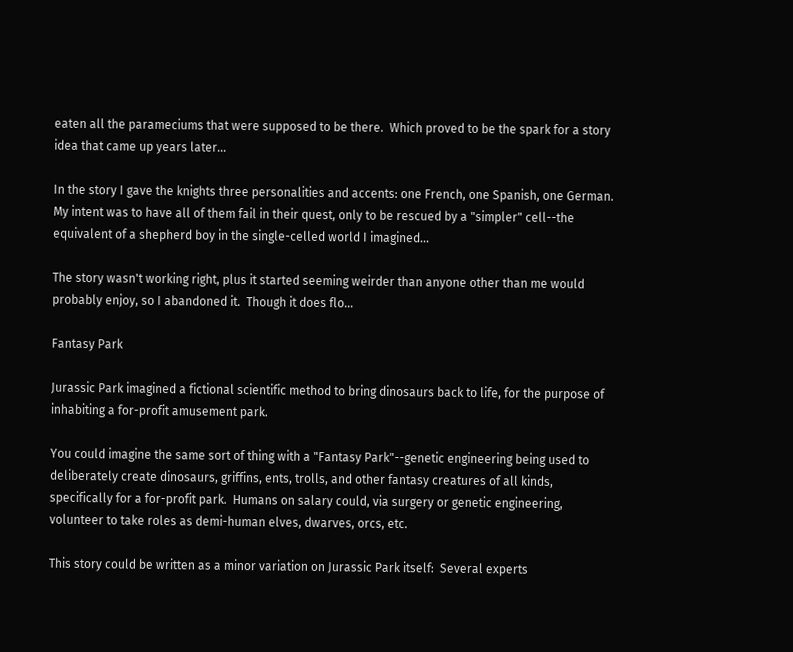eaten all the parameciums that were supposed to be there.  Which proved to be the spark for a story idea that came up years later...

In the story I gave the knights three personalities and accents: one French, one Spanish, one German.  My intent was to have all of them fail in their quest, only to be rescued by a "simpler" cell--the equivalent of a shepherd boy in the single-celled world I imagined...

The story wasn't working right, plus it started seeming weirder than anyone other than me would probably enjoy, so I abandoned it.  Though it does flo…

Fantasy Park

Jurassic Park imagined a fictional scientific method to bring dinosaurs back to life, for the purpose of inhabiting a for-profit amusement park.

You could imagine the same sort of thing with a "Fantasy Park"--genetic engineering being used to deliberately create dinosaurs, griffins, ents, trolls, and other fantasy creatures of all kinds, specifically for a for-profit park.  Humans on salary could, via surgery or genetic engineering, volunteer to take roles as demi-human elves, dwarves, orcs, etc.

This story could be written as a minor variation on Jurassic Park itself:  Several experts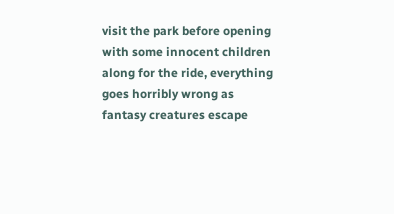visit the park before opening with some innocent children along for the ride, everything goes horribly wrong as fantasy creatures escape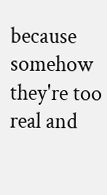because somehow they're too real and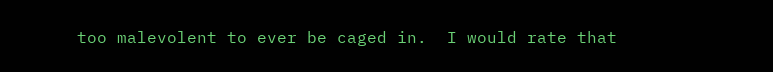too malevolent to ever be caged in.  I would rate that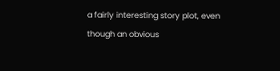a fairly interesting story plot, even though an obvious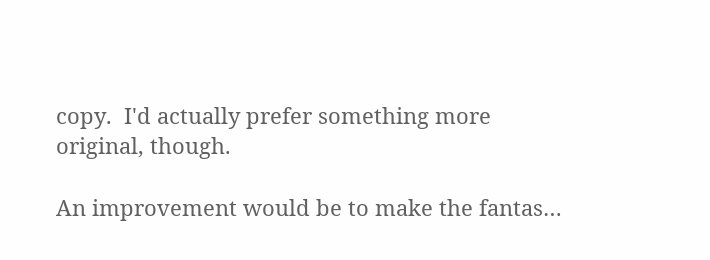copy.  I'd actually prefer something more original, though.

An improvement would be to make the fantas…